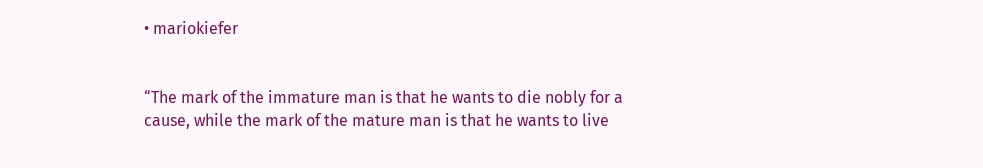• mariokiefer


“The mark of the immature man is that he wants to die nobly for a cause, while the mark of the mature man is that he wants to live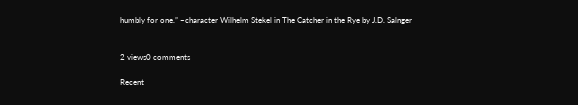humbly for one.” ~character Wilhelm Stekel in The Catcher in the Rye by J.D. Salnger


2 views0 comments

Recent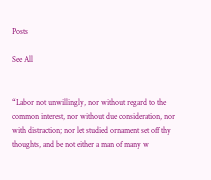Posts

See All


“Labor not unwillingly, nor without regard to the common interest, nor without due consideration, nor with distraction; nor let studied ornament set off thy thoughts, and be not either a man of many w